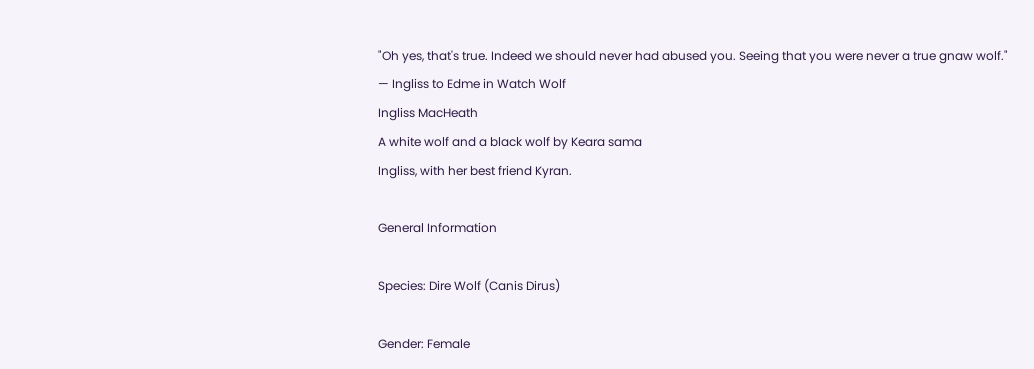"Oh yes, that's true. Indeed we should never had abused you. Seeing that you were never a true gnaw wolf."
— Ingliss to Edme in Watch Wolf
Ingliss MacHeath
A white wolf and a black wolf by Keara sama
Ingliss, with her best friend Kyran.

General Information

Species: Dire Wolf (Canis Dirus)

Gender: Female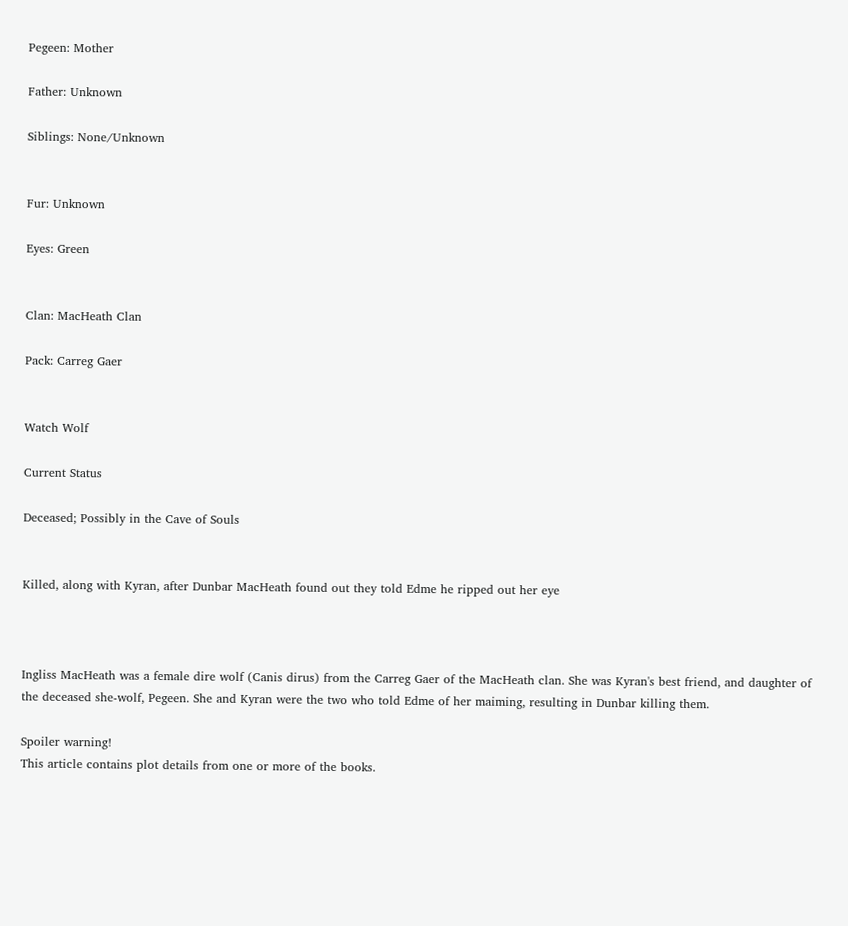Pegeen: Mother

Father: Unknown

Siblings: None/Unknown


Fur: Unknown

Eyes: Green


Clan: MacHeath Clan

Pack: Carreg Gaer


Watch Wolf

Current Status

Deceased; Possibly in the Cave of Souls


Killed, along with Kyran, after Dunbar MacHeath found out they told Edme he ripped out her eye



Ingliss MacHeath was a female dire wolf (Canis dirus) from the Carreg Gaer of the MacHeath clan. She was Kyran's best friend, and daughter of the deceased she-wolf, Pegeen. She and Kyran were the two who told Edme of her maiming, resulting in Dunbar killing them.

Spoiler warning!
This article contains plot details from one or more of the books.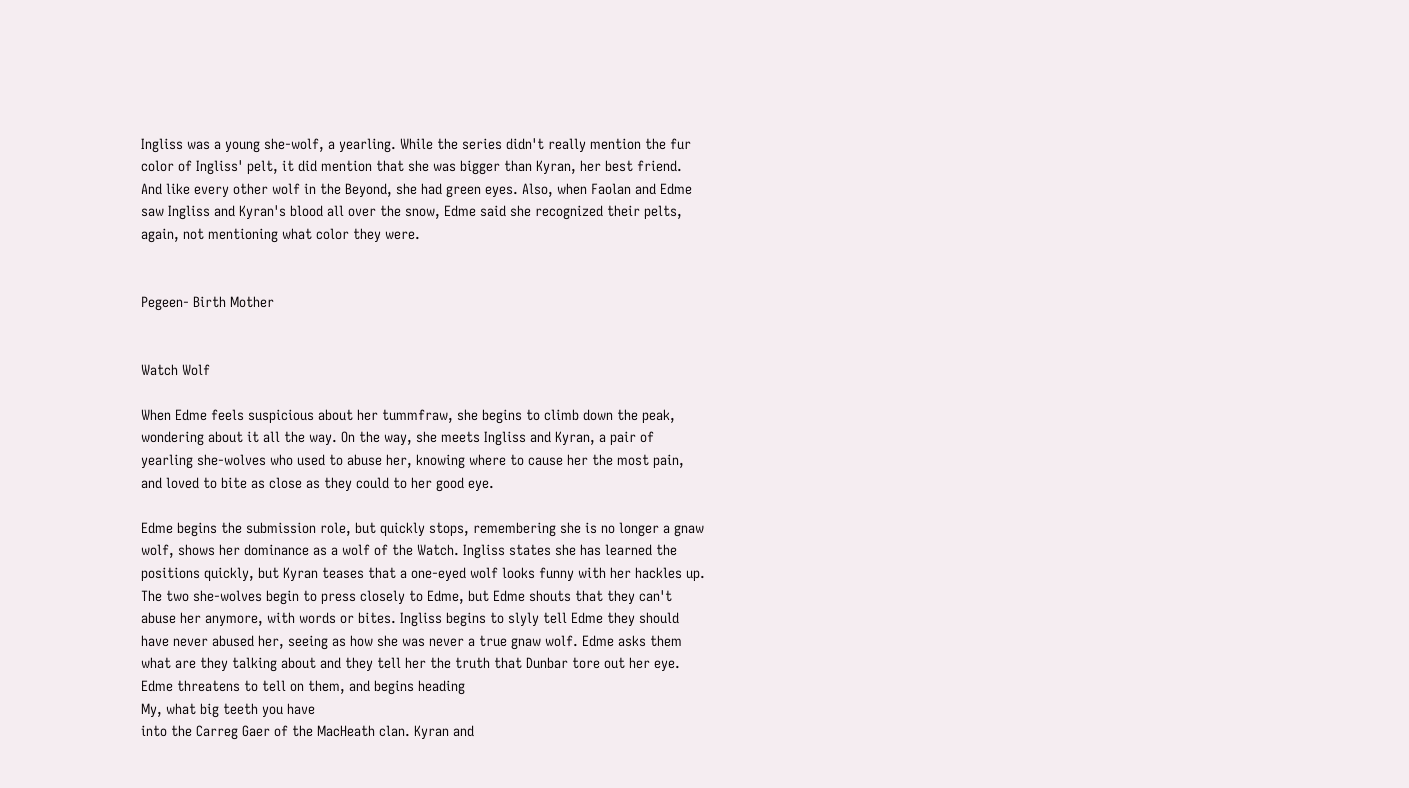Ingliss was a young she-wolf, a yearling. While the series didn't really mention the fur color of Ingliss' pelt, it did mention that she was bigger than Kyran, her best friend. And like every other wolf in the Beyond, she had green eyes. Also, when Faolan and Edme saw Ingliss and Kyran's blood all over the snow, Edme said she recognized their pelts, again, not mentioning what color they were.


Pegeen- Birth Mother


Watch Wolf

When Edme feels suspicious about her tummfraw, she begins to climb down the peak, wondering about it all the way. On the way, she meets Ingliss and Kyran, a pair of yearling she-wolves who used to abuse her, knowing where to cause her the most pain, and loved to bite as close as they could to her good eye.

Edme begins the submission role, but quickly stops, remembering she is no longer a gnaw wolf, shows her dominance as a wolf of the Watch. Ingliss states she has learned the positions quickly, but Kyran teases that a one-eyed wolf looks funny with her hackles up. The two she-wolves begin to press closely to Edme, but Edme shouts that they can't abuse her anymore, with words or bites. Ingliss begins to slyly tell Edme they should have never abused her, seeing as how she was never a true gnaw wolf. Edme asks them what are they talking about and they tell her the truth that Dunbar tore out her eye. Edme threatens to tell on them, and begins heading
My, what big teeth you have
into the Carreg Gaer of the MacHeath clan. Kyran and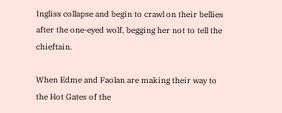Ingliss collapse and begin to crawl on their bellies after the one-eyed wolf, begging her not to tell the chieftain.

When Edme and Faolan are making their way to the Hot Gates of the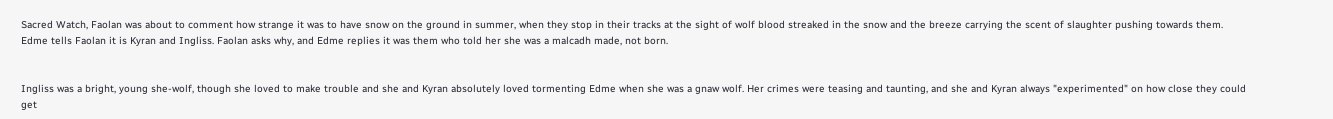Sacred Watch, Faolan was about to comment how strange it was to have snow on the ground in summer, when they stop in their tracks at the sight of wolf blood streaked in the snow and the breeze carrying the scent of slaughter pushing towards them. Edme tells Faolan it is Kyran and Ingliss. Faolan asks why, and Edme replies it was them who told her she was a malcadh made, not born.


Ingliss was a bright, young she-wolf, though she loved to make trouble and she and Kyran absolutely loved tormenting Edme when she was a gnaw wolf. Her crimes were teasing and taunting, and she and Kyran always "experimented" on how close they could get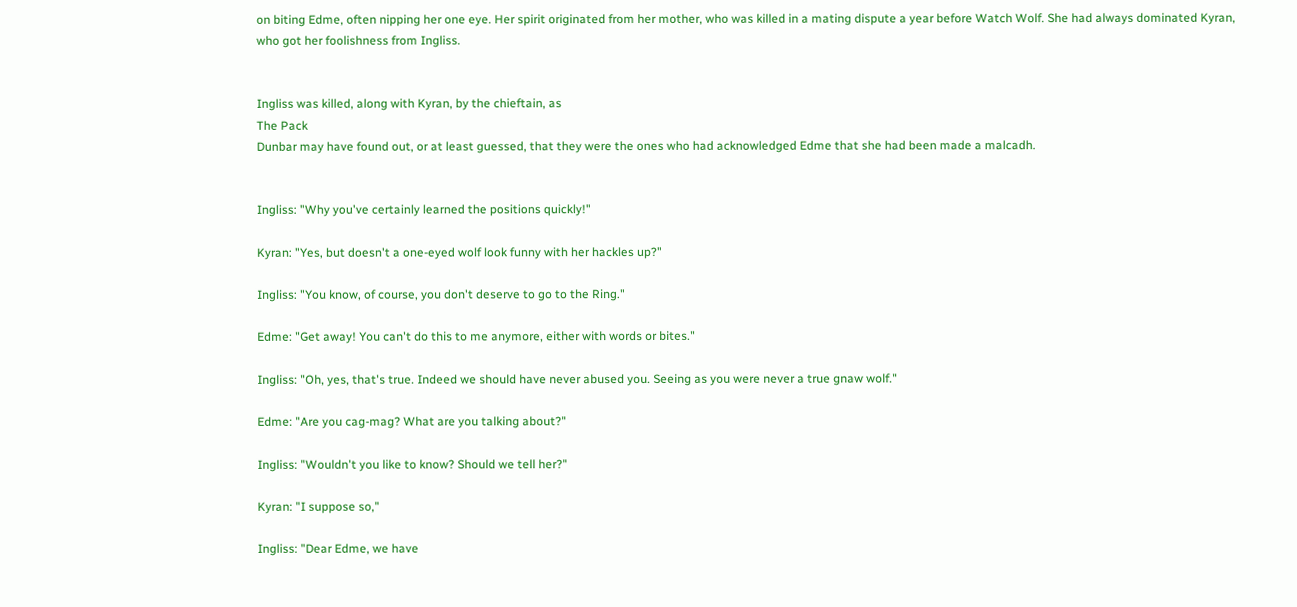on biting Edme, often nipping her one eye. Her spirit originated from her mother, who was killed in a mating dispute a year before Watch Wolf. She had always dominated Kyran, who got her foolishness from Ingliss.


Ingliss was killed, along with Kyran, by the chieftain, as
The Pack
Dunbar may have found out, or at least guessed, that they were the ones who had acknowledged Edme that she had been made a malcadh.


Ingliss: "Why you've certainly learned the positions quickly!"

Kyran: "Yes, but doesn't a one-eyed wolf look funny with her hackles up?"

Ingliss: "You know, of course, you don't deserve to go to the Ring."

Edme: "Get away! You can't do this to me anymore, either with words or bites."

Ingliss: "Oh, yes, that's true. Indeed we should have never abused you. Seeing as you were never a true gnaw wolf."

Edme: "Are you cag-mag? What are you talking about?"

Ingliss: "Wouldn't you like to know? Should we tell her?"

Kyran: "I suppose so,"

Ingliss: "Dear Edme, we have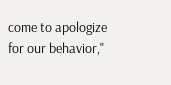come to apologize for our behavior,"